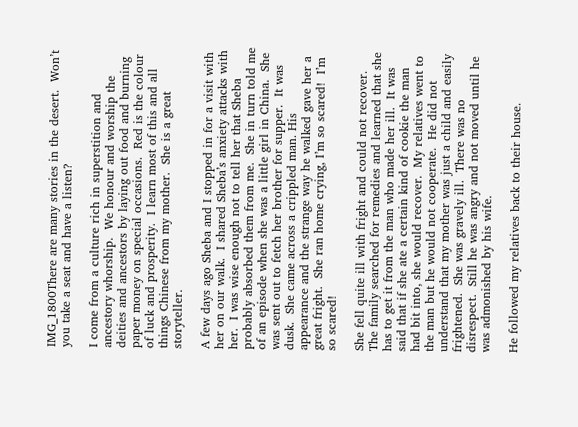IMG_1800There are many stories in the desert.  Won’t you take a seat and have a listen?

I come from a culture rich in superstition and ancestory whorship.  We honour and worship the deities and ancestors by laying out food and burning paper money on special occasions.  Red is the colour of luck and prosperity.  I learn most of this and all things Chinese from my mother.  She is a great storyteller.

A few days ago Sheba and I stopped in for a visit with her on our walk.  I shared Sheba’s anxiety attacks with her.  I was wise enough not to tell her that Sheba probably absorbed them from me.  She in turn told me of an episode when she was a little girl in China.  She was sent out to fetch her brother for supper.  It was dusk.  She came across a crippled man. His appearance and the strange way he walked gave her a great fright.  She ran home crying, I’m so scared!  I’m so scared!

She fell quite ill with fright and could not recover.  The family searched for remedies and learned that she has to get it from the man who made her ill.  It was said that if she ate a certain kind of cookie the man had bit into, she would recover.  My relatives went to the man but he would not cooperate.  He did not understand that my mother was just a child and easily frightened.  She was gravely ill.  There was no disrespect.  Still he was angry and not moved until he was admonished by his wife.

He followed my relatives back to their house.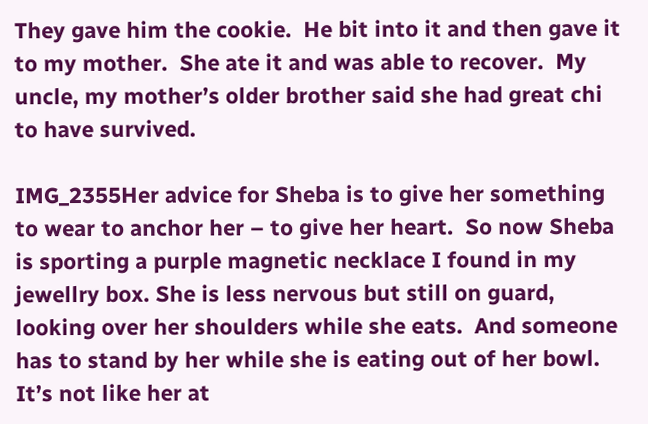They gave him the cookie.  He bit into it and then gave it to my mother.  She ate it and was able to recover.  My uncle, my mother’s older brother said she had great chi to have survived.

IMG_2355Her advice for Sheba is to give her something to wear to anchor her – to give her heart.  So now Sheba is sporting a purple magnetic necklace I found in my jewellry box. She is less nervous but still on guard, looking over her shoulders while she eats.  And someone has to stand by her while she is eating out of her bowl.  It’s not like her at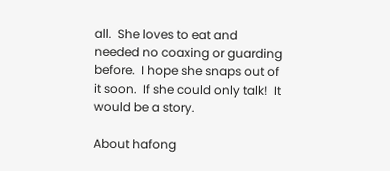all.  She loves to eat and needed no coaxing or guarding before.  I hope she snaps out of it soon.  If she could only talk!  It would be a story.

About hafong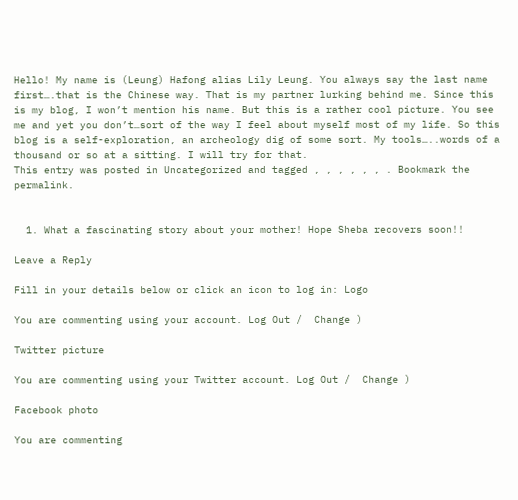Hello! My name is (Leung) Hafong alias Lily Leung. You always say the last name first….that is the Chinese way. That is my partner lurking behind me. Since this is my blog, I won’t mention his name. But this is a rather cool picture. You see me and yet you don’t…sort of the way I feel about myself most of my life. So this blog is a self-exploration, an archeology dig of some sort. My tools…..words of a thousand or so at a sitting. I will try for that.
This entry was posted in Uncategorized and tagged , , , , , , . Bookmark the permalink.


  1. What a fascinating story about your mother! Hope Sheba recovers soon!!

Leave a Reply

Fill in your details below or click an icon to log in: Logo

You are commenting using your account. Log Out /  Change )

Twitter picture

You are commenting using your Twitter account. Log Out /  Change )

Facebook photo

You are commenting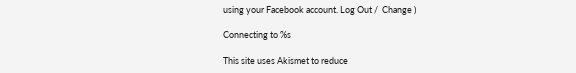using your Facebook account. Log Out /  Change )

Connecting to %s

This site uses Akismet to reduce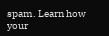spam. Learn how your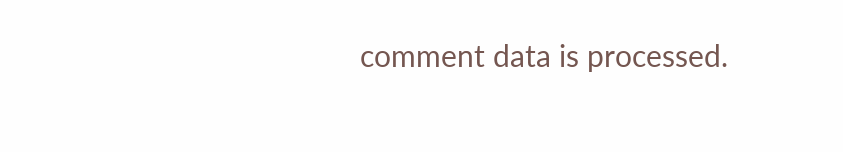comment data is processed.